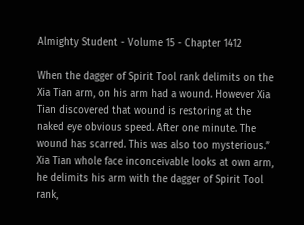Almighty Student - Volume 15 - Chapter 1412

When the dagger of Spirit Tool rank delimits on the Xia Tian arm, on his arm had a wound. However Xia Tian discovered that wound is restoring at the naked eye obvious speed. After one minute. The wound has scarred. This was also too mysterious.” Xia Tian whole face inconceivable looks at own arm, he delimits his arm with the dagger of Spirit Tool rank,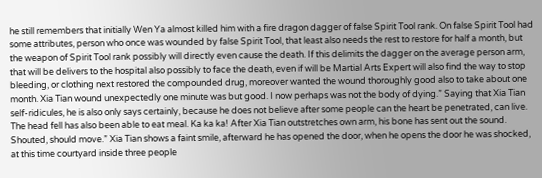he still remembers that initially Wen Ya almost killed him with a fire dragon dagger of false Spirit Tool rank. On false Spirit Tool had some attributes, person who once was wounded by false Spirit Tool, that least also needs the rest to restore for half a month, but the weapon of Spirit Tool rank possibly will directly even cause the death. If this delimits the dagger on the average person arm, that will be delivers to the hospital also possibly to face the death, even if will be Martial Arts Expert will also find the way to stop bleeding, or clothing next restored the compounded drug, moreover wanted the wound thoroughly good also to take about one month. Xia Tian wound unexpectedly one minute was but good. I now perhaps was not the body of dying.” Saying that Xia Tian self-ridicules, he is also only says certainly, because he does not believe after some people can the heart be penetrated, can live. The head fell has also been able to eat meal. Ka ka ka! After Xia Tian outstretches own arm, his bone has sent out the sound. Shouted, should move.” Xia Tian shows a faint smile, afterward he has opened the door, when he opens the door he was shocked, at this time courtyard inside three people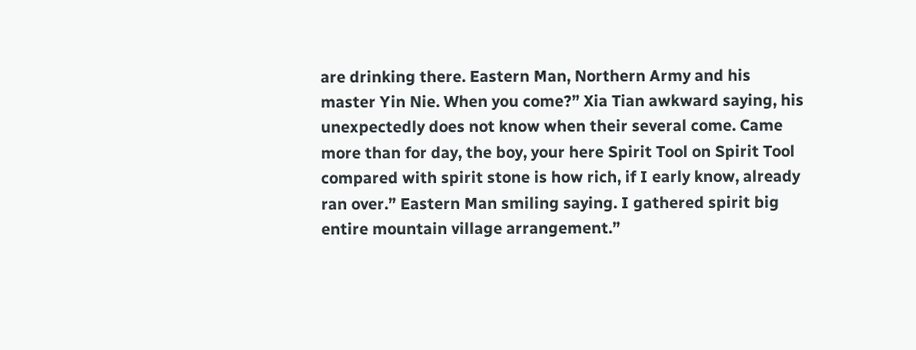are drinking there. Eastern Man, Northern Army and his master Yin Nie. When you come?” Xia Tian awkward saying, his unexpectedly does not know when their several come. Came more than for day, the boy, your here Spirit Tool on Spirit Tool compared with spirit stone is how rich, if I early know, already ran over.” Eastern Man smiling saying. I gathered spirit big entire mountain village arrangement.”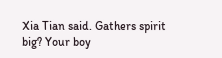Xia Tian said. Gathers spirit big? Your boy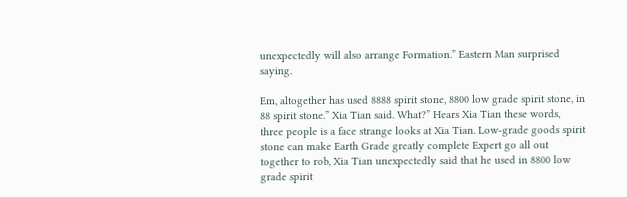unexpectedly will also arrange Formation.” Eastern Man surprised saying.

Em, altogether has used 8888 spirit stone, 8800 low grade spirit stone, in 88 spirit stone.” Xia Tian said. What?” Hears Xia Tian these words, three people is a face strange looks at Xia Tian. Low-grade goods spirit stone can make Earth Grade greatly complete Expert go all out together to rob, Xia Tian unexpectedly said that he used in 8800 low grade spirit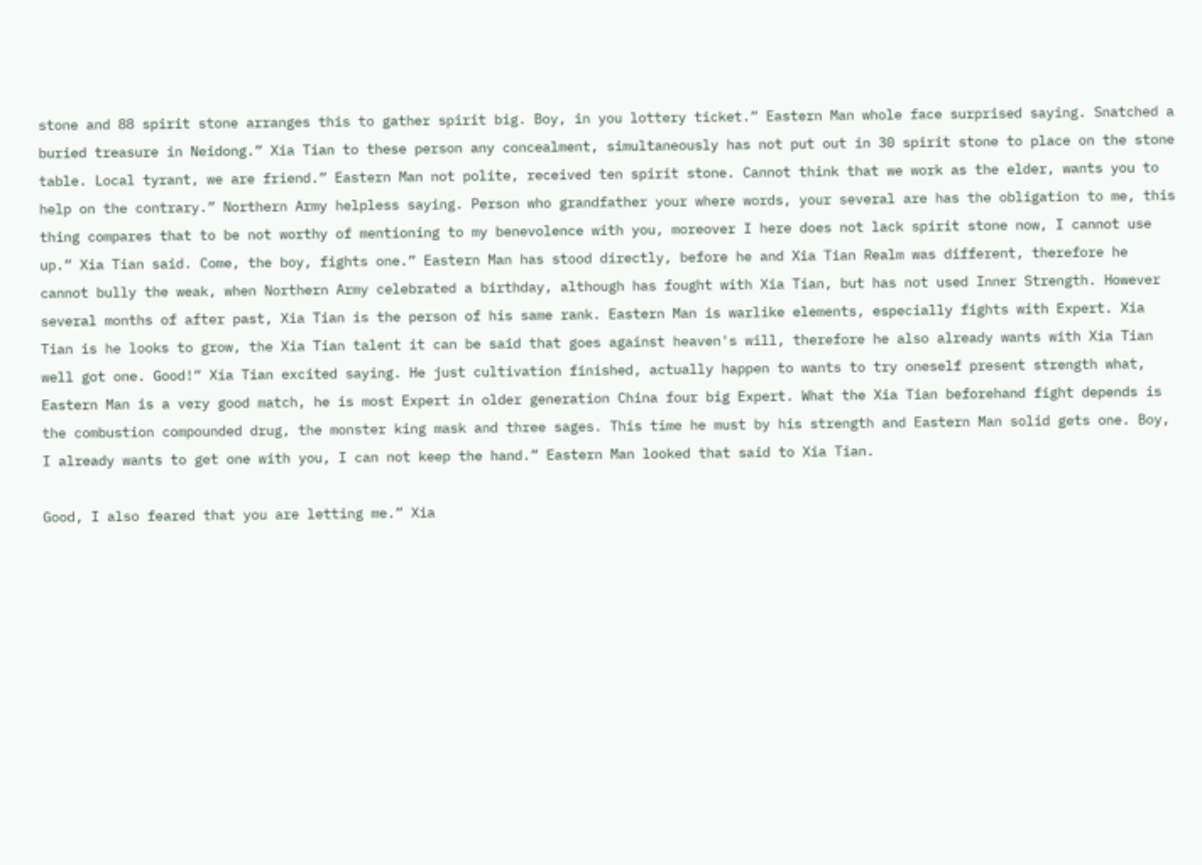stone and 88 spirit stone arranges this to gather spirit big. Boy, in you lottery ticket.” Eastern Man whole face surprised saying. Snatched a buried treasure in Neidong.” Xia Tian to these person any concealment, simultaneously has not put out in 30 spirit stone to place on the stone table. Local tyrant, we are friend.” Eastern Man not polite, received ten spirit stone. Cannot think that we work as the elder, wants you to help on the contrary.” Northern Army helpless saying. Person who grandfather your where words, your several are has the obligation to me, this thing compares that to be not worthy of mentioning to my benevolence with you, moreover I here does not lack spirit stone now, I cannot use up.” Xia Tian said. Come, the boy, fights one.” Eastern Man has stood directly, before he and Xia Tian Realm was different, therefore he cannot bully the weak, when Northern Army celebrated a birthday, although has fought with Xia Tian, but has not used Inner Strength. However several months of after past, Xia Tian is the person of his same rank. Eastern Man is warlike elements, especially fights with Expert. Xia Tian is he looks to grow, the Xia Tian talent it can be said that goes against heaven's will, therefore he also already wants with Xia Tian well got one. Good!” Xia Tian excited saying. He just cultivation finished, actually happen to wants to try oneself present strength what, Eastern Man is a very good match, he is most Expert in older generation China four big Expert. What the Xia Tian beforehand fight depends is the combustion compounded drug, the monster king mask and three sages. This time he must by his strength and Eastern Man solid gets one. Boy, I already wants to get one with you, I can not keep the hand.” Eastern Man looked that said to Xia Tian.

Good, I also feared that you are letting me.” Xia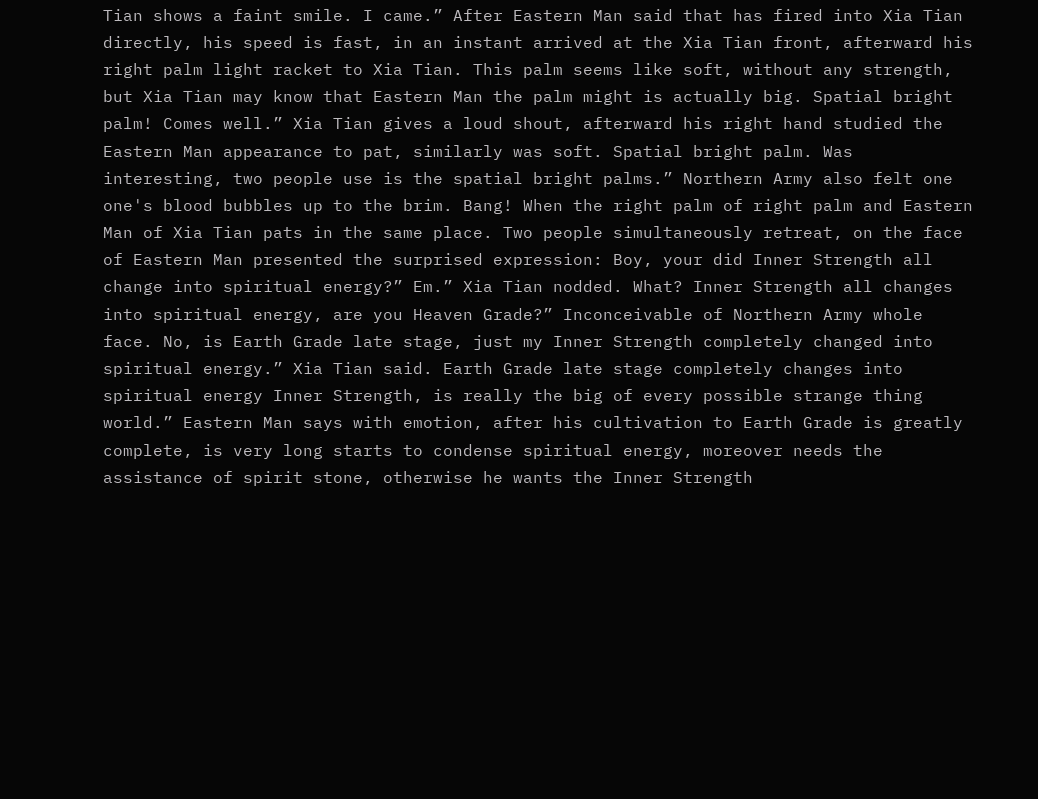Tian shows a faint smile. I came.” After Eastern Man said that has fired into Xia Tian directly, his speed is fast, in an instant arrived at the Xia Tian front, afterward his right palm light racket to Xia Tian. This palm seems like soft, without any strength, but Xia Tian may know that Eastern Man the palm might is actually big. Spatial bright palm! Comes well.” Xia Tian gives a loud shout, afterward his right hand studied the Eastern Man appearance to pat, similarly was soft. Spatial bright palm. Was interesting, two people use is the spatial bright palms.” Northern Army also felt one one's blood bubbles up to the brim. Bang! When the right palm of right palm and Eastern Man of Xia Tian pats in the same place. Two people simultaneously retreat, on the face of Eastern Man presented the surprised expression: Boy, your did Inner Strength all change into spiritual energy?” Em.” Xia Tian nodded. What? Inner Strength all changes into spiritual energy, are you Heaven Grade?” Inconceivable of Northern Army whole face. No, is Earth Grade late stage, just my Inner Strength completely changed into spiritual energy.” Xia Tian said. Earth Grade late stage completely changes into spiritual energy Inner Strength, is really the big of every possible strange thing world.” Eastern Man says with emotion, after his cultivation to Earth Grade is greatly complete, is very long starts to condense spiritual energy, moreover needs the assistance of spirit stone, otherwise he wants the Inner Strength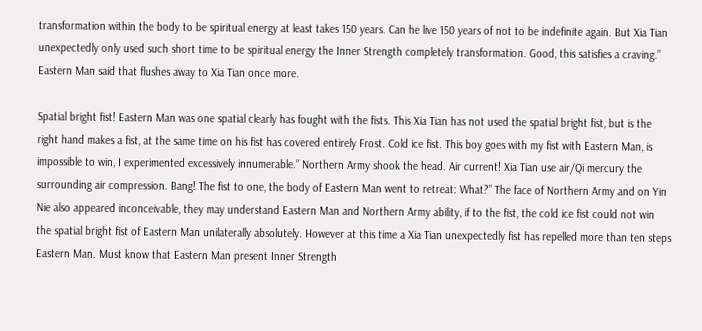transformation within the body to be spiritual energy at least takes 150 years. Can he live 150 years of not to be indefinite again. But Xia Tian unexpectedly only used such short time to be spiritual energy the Inner Strength completely transformation. Good, this satisfies a craving.” Eastern Man said that flushes away to Xia Tian once more.

Spatial bright fist! Eastern Man was one spatial clearly has fought with the fists. This Xia Tian has not used the spatial bright fist, but is the right hand makes a fist, at the same time on his fist has covered entirely Frost. Cold ice fist. This boy goes with my fist with Eastern Man, is impossible to win, I experimented excessively innumerable.” Northern Army shook the head. Air current! Xia Tian use air/Qi mercury the surrounding air compression. Bang! The fist to one, the body of Eastern Man went to retreat: What?” The face of Northern Army and on Yin Nie also appeared inconceivable, they may understand Eastern Man and Northern Army ability, if to the fist, the cold ice fist could not win the spatial bright fist of Eastern Man unilaterally absolutely. However at this time a Xia Tian unexpectedly fist has repelled more than ten steps Eastern Man. Must know that Eastern Man present Inner Strength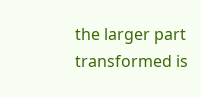the larger part transformed is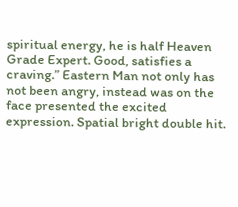spiritual energy, he is half Heaven Grade Expert. Good, satisfies a craving.” Eastern Man not only has not been angry, instead was on the face presented the excited expression. Spatial bright double hit.